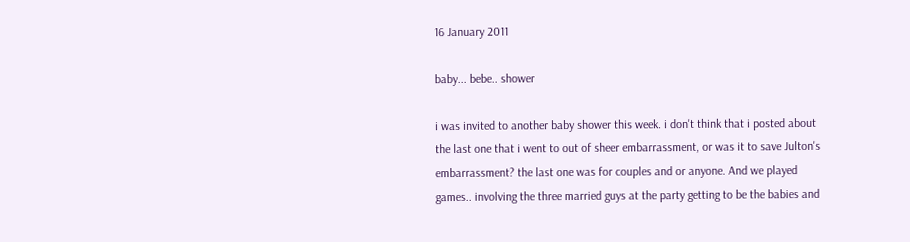16 January 2011

baby... bebe.. shower

i was invited to another baby shower this week. i don't think that i posted about the last one that i went to out of sheer embarrassment, or was it to save Julton's embarrassment? the last one was for couples and or anyone. And we played games.. involving the three married guys at the party getting to be the babies and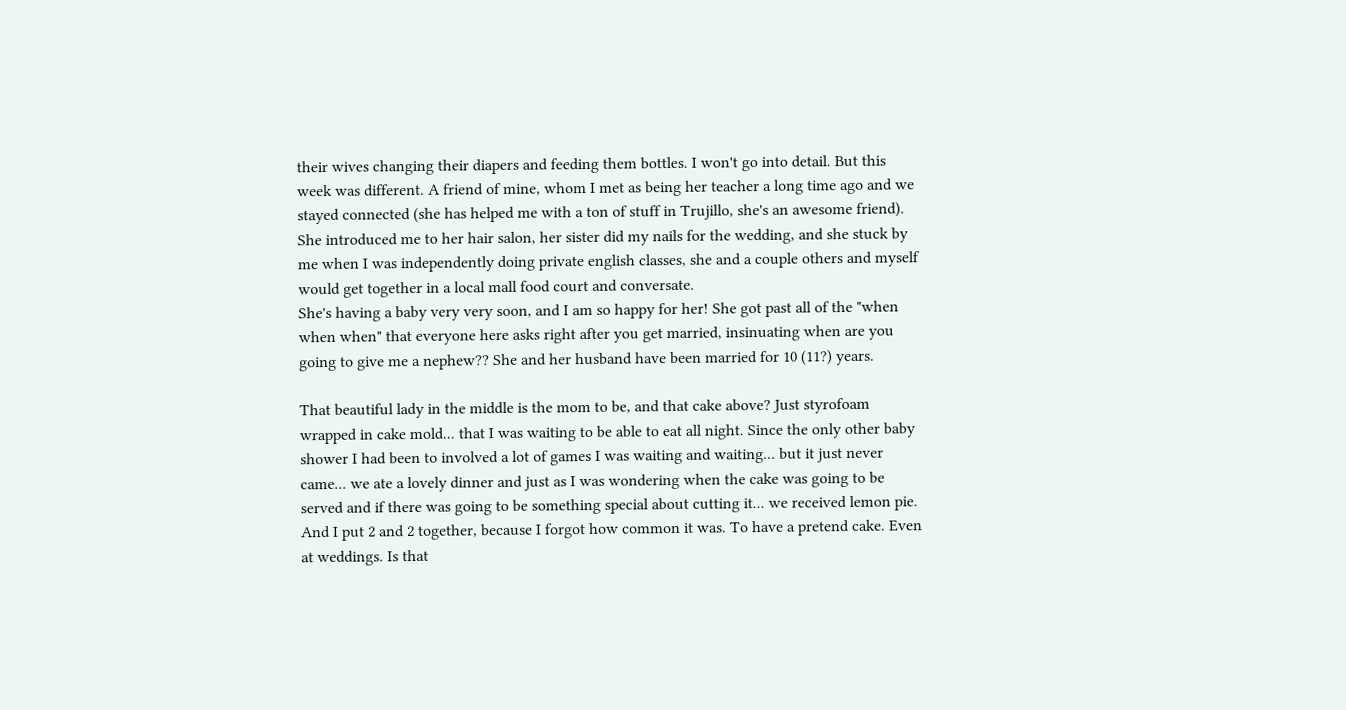their wives changing their diapers and feeding them bottles. I won't go into detail. But this week was different. A friend of mine, whom I met as being her teacher a long time ago and we stayed connected (she has helped me with a ton of stuff in Trujillo, she's an awesome friend). She introduced me to her hair salon, her sister did my nails for the wedding, and she stuck by me when I was independently doing private english classes, she and a couple others and myself would get together in a local mall food court and conversate.
She's having a baby very very soon, and I am so happy for her! She got past all of the "when when when" that everyone here asks right after you get married, insinuating when are you going to give me a nephew?? She and her husband have been married for 10 (11?) years.

That beautiful lady in the middle is the mom to be, and that cake above? Just styrofoam wrapped in cake mold... that I was waiting to be able to eat all night. Since the only other baby shower I had been to involved a lot of games I was waiting and waiting... but it just never came... we ate a lovely dinner and just as I was wondering when the cake was going to be served and if there was going to be something special about cutting it... we received lemon pie. And I put 2 and 2 together, because I forgot how common it was. To have a pretend cake. Even at weddings. Is that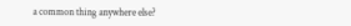a common thing anywhere else?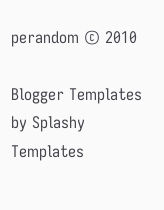perandom © 2010

Blogger Templates by Splashy Templates